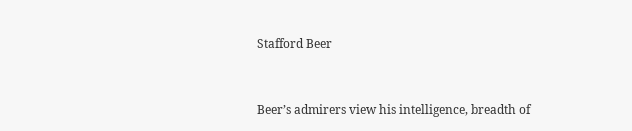Stafford Beer


Beer’s admirers view his intelligence, breadth of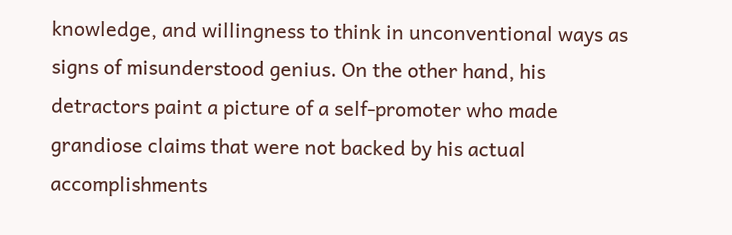knowledge, and willingness to think in unconventional ways as signs of misunderstood genius. On the other hand, his detractors paint a picture of a self-promoter who made grandiose claims that were not backed by his actual accomplishments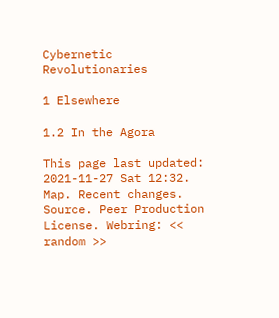Cybernetic Revolutionaries

1 Elsewhere

1.2 In the Agora

This page last updated: 2021-11-27 Sat 12:32. Map. Recent changes. Source. Peer Production License. Webring: << random >>